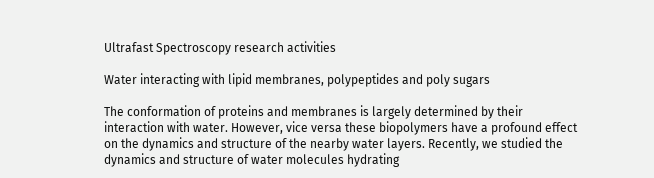Ultrafast Spectroscopy research activities

Water interacting with lipid membranes, polypeptides and poly sugars

The conformation of proteins and membranes is largely determined by their interaction with water. However, vice versa these biopolymers have a profound effect on the dynamics and structure of the nearby water layers. Recently, we studied the dynamics and structure of water molecules hydrating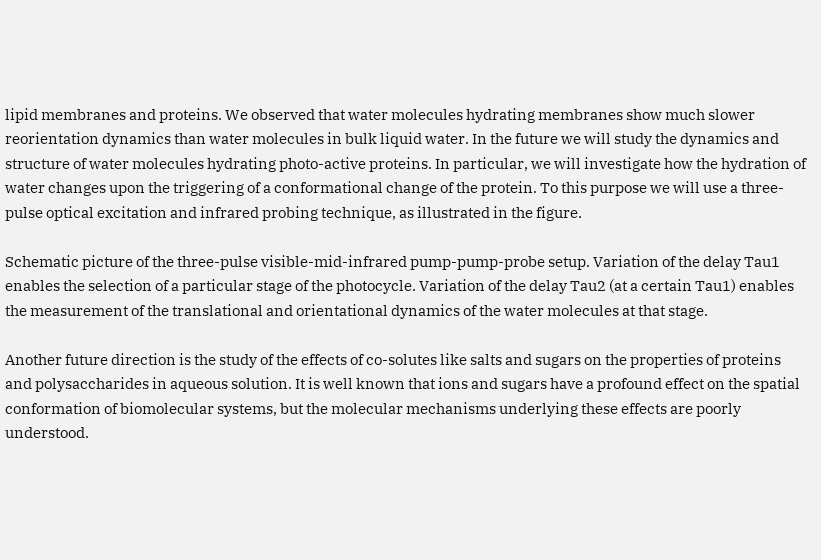lipid membranes and proteins. We observed that water molecules hydrating membranes show much slower reorientation dynamics than water molecules in bulk liquid water. In the future we will study the dynamics and structure of water molecules hydrating photo-active proteins. In particular, we will investigate how the hydration of water changes upon the triggering of a conformational change of the protein. To this purpose we will use a three-pulse optical excitation and infrared probing technique, as illustrated in the figure.

Schematic picture of the three-pulse visible-mid-infrared pump-pump-probe setup. Variation of the delay Tau1 enables the selection of a particular stage of the photocycle. Variation of the delay Tau2 (at a certain Tau1) enables the measurement of the translational and orientational dynamics of the water molecules at that stage.

Another future direction is the study of the effects of co-solutes like salts and sugars on the properties of proteins and polysaccharides in aqueous solution. It is well known that ions and sugars have a profound effect on the spatial conformation of biomolecular systems, but the molecular mechanisms underlying these effects are poorly understood.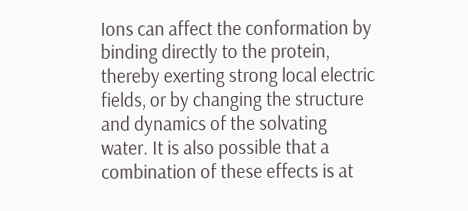Ions can affect the conformation by binding directly to the protein, thereby exerting strong local electric fields, or by changing the structure and dynamics of the solvating water. It is also possible that a combination of these effects is at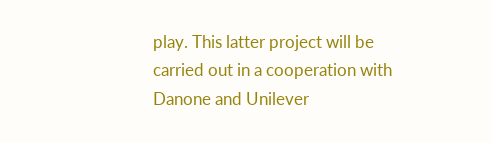play. This latter project will be carried out in a cooperation with Danone and Unilever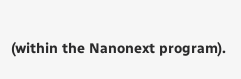(within the Nanonext program).